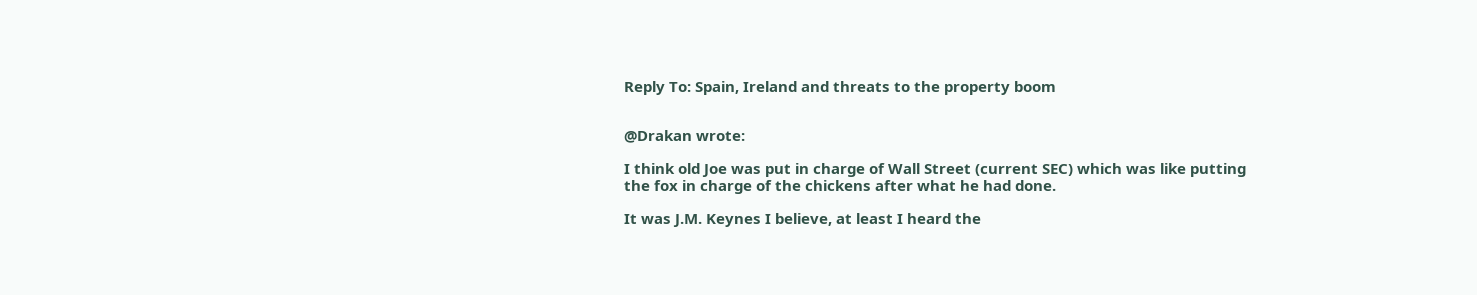Reply To: Spain, Ireland and threats to the property boom


@Drakan wrote:

I think old Joe was put in charge of Wall Street (current SEC) which was like putting the fox in charge of the chickens after what he had done.

It was J.M. Keynes I believe, at least I heard the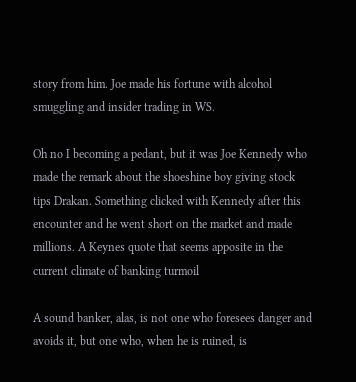story from him. Joe made his fortune with alcohol smuggling and insider trading in WS.

Oh no I becoming a pedant, but it was Joe Kennedy who made the remark about the shoeshine boy giving stock tips Drakan. Something clicked with Kennedy after this encounter and he went short on the market and made millions. A Keynes quote that seems apposite in the current climate of banking turmoil

A sound banker, alas, is not one who foresees danger and avoids it, but one who, when he is ruined, is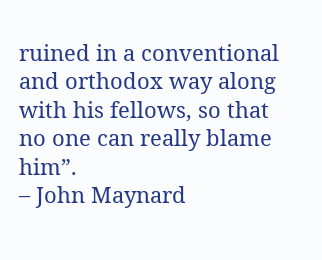ruined in a conventional and orthodox way along with his fellows, so that no one can really blame him”.
– John Maynard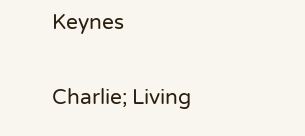Keynes

Charlie; Living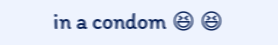in a condom 😆 😆